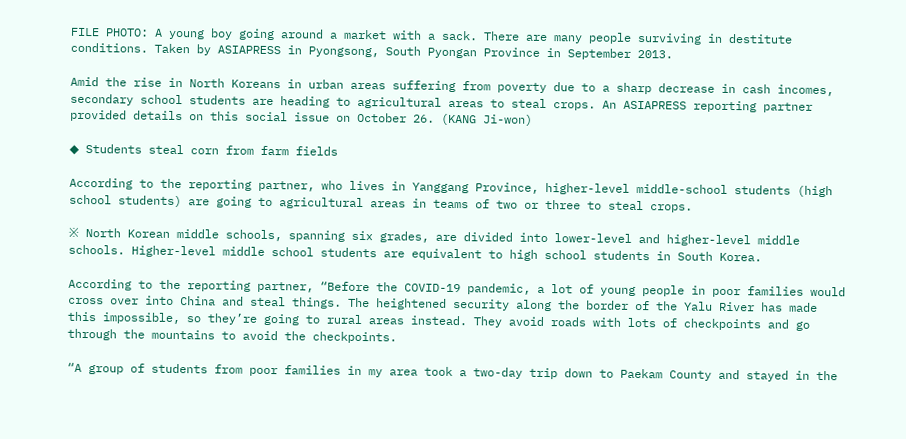FILE PHOTO: A young boy going around a market with a sack. There are many people surviving in destitute conditions. Taken by ASIAPRESS in Pyongsong, South Pyongan Province in September 2013.

Amid the rise in North Koreans in urban areas suffering from poverty due to a sharp decrease in cash incomes, secondary school students are heading to agricultural areas to steal crops. An ASIAPRESS reporting partner provided details on this social issue on October 26. (KANG Ji-won)

◆ Students steal corn from farm fields

According to the reporting partner, who lives in Yanggang Province, higher-level middle-school students (high school students) are going to agricultural areas in teams of two or three to steal crops.

※ North Korean middle schools, spanning six grades, are divided into lower-level and higher-level middle schools. Higher-level middle school students are equivalent to high school students in South Korea.

According to the reporting partner, “Before the COVID-19 pandemic, a lot of young people in poor families would cross over into China and steal things. The heightened security along the border of the Yalu River has made this impossible, so they’re going to rural areas instead. They avoid roads with lots of checkpoints and go through the mountains to avoid the checkpoints.

“A group of students from poor families in my area took a two-day trip down to Paekam County and stayed in the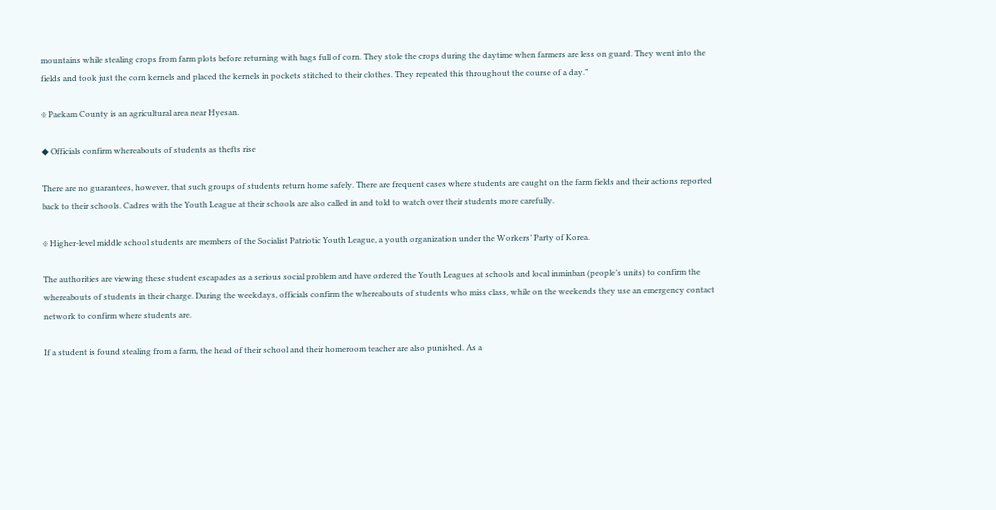mountains while stealing crops from farm plots before returning with bags full of corn. They stole the crops during the daytime when farmers are less on guard. They went into the fields and took just the corn kernels and placed the kernels in pockets stitched to their clothes. They repeated this throughout the course of a day.”

※ Paekam County is an agricultural area near Hyesan.

◆ Officials confirm whereabouts of students as thefts rise

There are no guarantees, however, that such groups of students return home safely. There are frequent cases where students are caught on the farm fields and their actions reported back to their schools. Cadres with the Youth League at their schools are also called in and told to watch over their students more carefully.

※ Higher-level middle school students are members of the Socialist Patriotic Youth League, a youth organization under the Workers’ Party of Korea.

The authorities are viewing these student escapades as a serious social problem and have ordered the Youth Leagues at schools and local inminban (people’s units) to confirm the whereabouts of students in their charge. During the weekdays, officials confirm the whereabouts of students who miss class, while on the weekends they use an emergency contact network to confirm where students are.

If a student is found stealing from a farm, the head of their school and their homeroom teacher are also punished. As a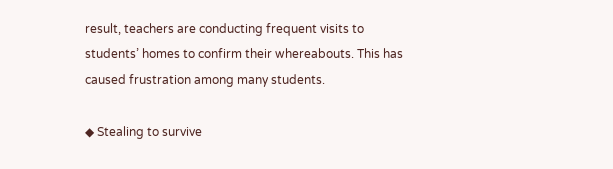result, teachers are conducting frequent visits to students’ homes to confirm their whereabouts. This has caused frustration among many students.

◆ Stealing to survive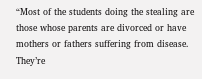“Most of the students doing the stealing are those whose parents are divorced or have mothers or fathers suffering from disease. They’re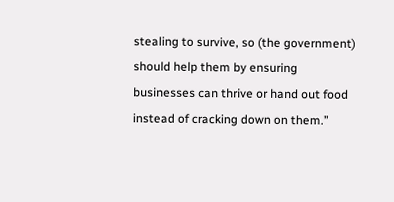stealing to survive, so (the government) should help them by ensuring businesses can thrive or hand out food instead of cracking down on them.”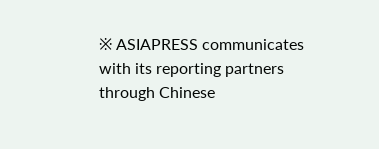※ ASIAPRESS communicates with its reporting partners through Chinese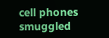cell phones smuggled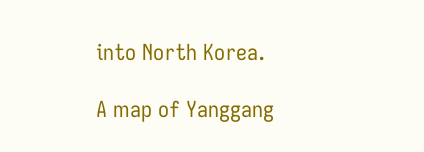into North Korea.

A map of Yanggang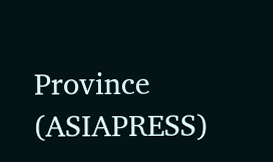Province (ASIAPRESS)